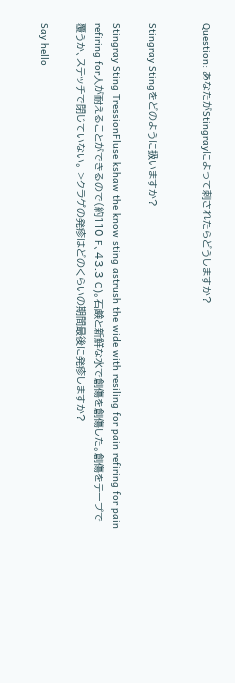Question: あなたがStingrayによって刺されたらどうしますか?


Stingray Stingをどのように扱いますか?

Stingray Sting TressionFluse kshaw the know sting astrush the wide with resiling for pain refiring for pain refiring for人が耐えることができるので(約110 F、43.3 C)。石鹸と新鮮な水で創傷を創傷した。創傷をテープで覆うか、ステッチで閉じていない。 >クラゲの発疹はどのくらいの期間最後に発疹しますか?

Say hello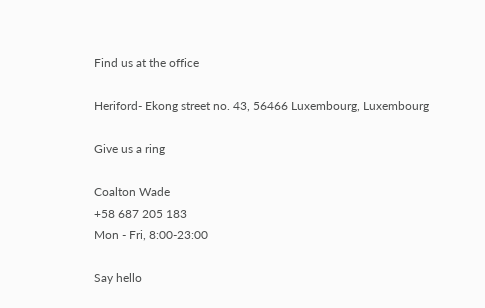Find us at the office

Heriford- Ekong street no. 43, 56466 Luxembourg, Luxembourg

Give us a ring

Coalton Wade
+58 687 205 183
Mon - Fri, 8:00-23:00

Say hello